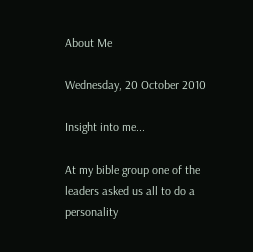About Me

Wednesday, 20 October 2010

Insight into me...

At my bible group one of the leaders asked us all to do a personality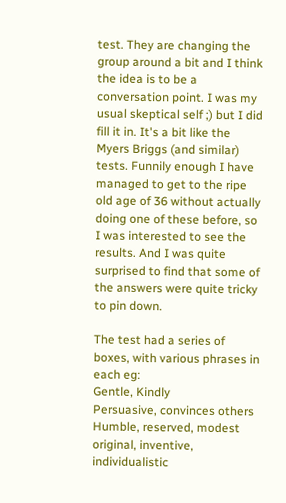test. They are changing the group around a bit and I think the idea is to be a conversation point. I was my usual skeptical self ;) but I did fill it in. It's a bit like the Myers Briggs (and similar) tests. Funnily enough I have managed to get to the ripe old age of 36 without actually doing one of these before, so I was interested to see the results. And I was quite surprised to find that some of the answers were quite tricky to pin down.

The test had a series of boxes, with various phrases in each eg:
Gentle, Kindly
Persuasive, convinces others
Humble, reserved, modest
original, inventive, individualistic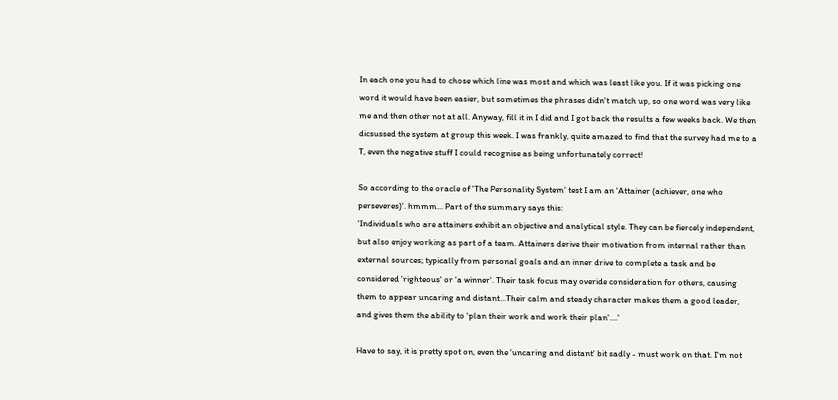In each one you had to chose which line was most and which was least like you. If it was picking one word it would have been easier, but sometimes the phrases didn't match up, so one word was very like me and then other not at all. Anyway, fill it in I did and I got back the results a few weeks back. We then dicsussed the system at group this week. I was frankly, quite amazed to find that the survey had me to a T, even the negative stuff I could recognise as being unfortunately correct!

So according to the oracle of 'The Personality System' test I am an 'Attainer (achiever, one who perseveres)'. hmmm... Part of the summary says this:
'Individuals who are attainers exhibit an objective and analytical style. They can be fiercely independent, but also enjoy working as part of a team. Attainers derive their motivation from internal rather than external sources; typically from personal goals and an inner drive to complete a task and be considered 'righteous' or 'a winner'. Their task focus may overide consideration for others, causing them to appear uncaring and distant...Their calm and steady character makes them a good leader, and gives them the ability to 'plan their work and work their plan'....'

Have to say, it is pretty spot on, even the 'uncaring and distant' bit sadly - must work on that. I'm not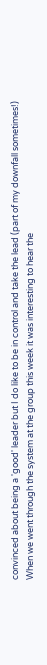convinced about being a 'good' leader but I do like to be in control and take the lead (part of my downfall sometimes!)
When we went through the system at the group this week it was interesting to hear the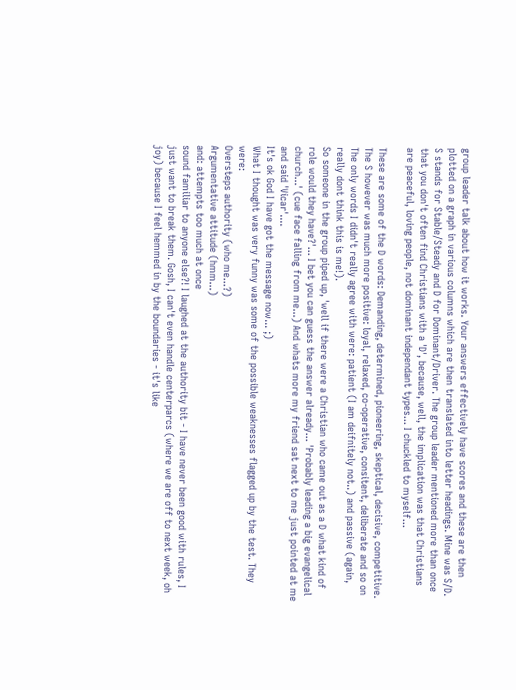group leader talk about how it works. Your answers effectively have scores and these are then plotted on a graph in various columns which are then translated into letter headings. Mine was S/D. S stands for Stable/Steady and D for Dominant/Driver. The group leader mentioned more than once that you don't often find Christians with a 'D', because, well, the implication was that Christians are peaceful, loving people, not dominant independant types... I chuckled to myself...

These are some of the D words: Demanding, determined, pioneering, skeptical, decisive, competitive. The S however was much more positive: loyal, relaxed, co-operative, consitent, deliberate and so on The only words I didn't really agree with were: patient (I am deifnitely not..) and passive (again, really dont think this is me!).
So someone in the group piped up, 'well if there were a Christian who came out as a D what kind of role would they have?'... I bet you can guess the answer already... 'Probably leading a big evangelical church...' (cue face falling from me...) And whats more my friend sat next to me just pointed at me and said 'Vicar'....
It's ok God I have got the message now... ;)
What I thought was very funny was some of the possible weaknesses flagged up by the test. They were:
Oversteps authority (who me...?)
Argumentative attitude (hmm...)
and: attempts too much at once
sound familiar to anyone else?! I laughed at the authority bit - I have never been good with rules, I just want to break them. Gosh, I can't even handle centerparcs (where we are off to next week, oh joy) because I feel hemmed in by the boundaries - it's like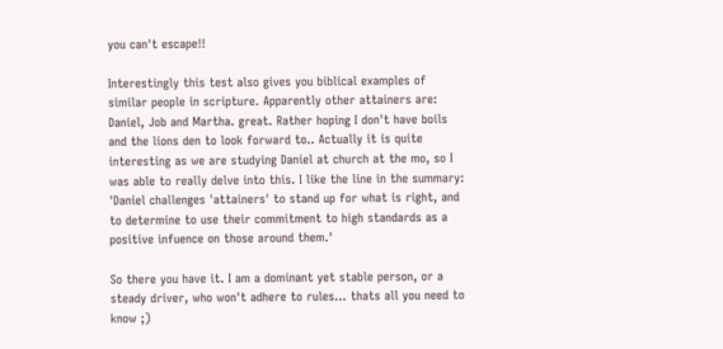you can't escape!!

Interestingly this test also gives you biblical examples of similar people in scripture. Apparently other attainers are: Daniel, Job and Martha. great. Rather hoping I don't have boils and the lions den to look forward to.. Actually it is quite interesting as we are studying Daniel at church at the mo, so I was able to really delve into this. I like the line in the summary:
'Daniel challenges 'attainers' to stand up for what is right, and to determine to use their commitment to high standards as a positive infuence on those around them.'

So there you have it. I am a dominant yet stable person, or a steady driver, who won't adhere to rules... thats all you need to know ;)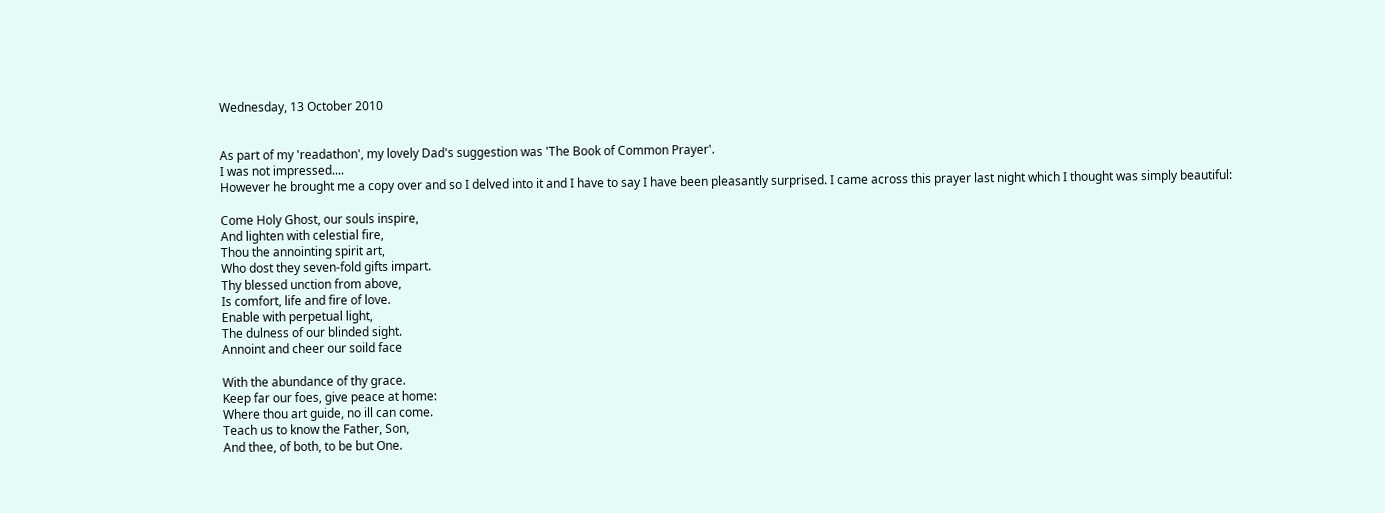Wednesday, 13 October 2010


As part of my 'readathon', my lovely Dad's suggestion was 'The Book of Common Prayer'.
I was not impressed....
However he brought me a copy over and so I delved into it and I have to say I have been pleasantly surprised. I came across this prayer last night which I thought was simply beautiful:

Come Holy Ghost, our souls inspire,
And lighten with celestial fire,
Thou the annointing spirit art,
Who dost they seven-fold gifts impart.
Thy blessed unction from above,
Is comfort, life and fire of love.
Enable with perpetual light,
The dulness of our blinded sight.
Annoint and cheer our soild face

With the abundance of thy grace.
Keep far our foes, give peace at home:
Where thou art guide, no ill can come.
Teach us to know the Father, Son,
And thee, of both, to be but One.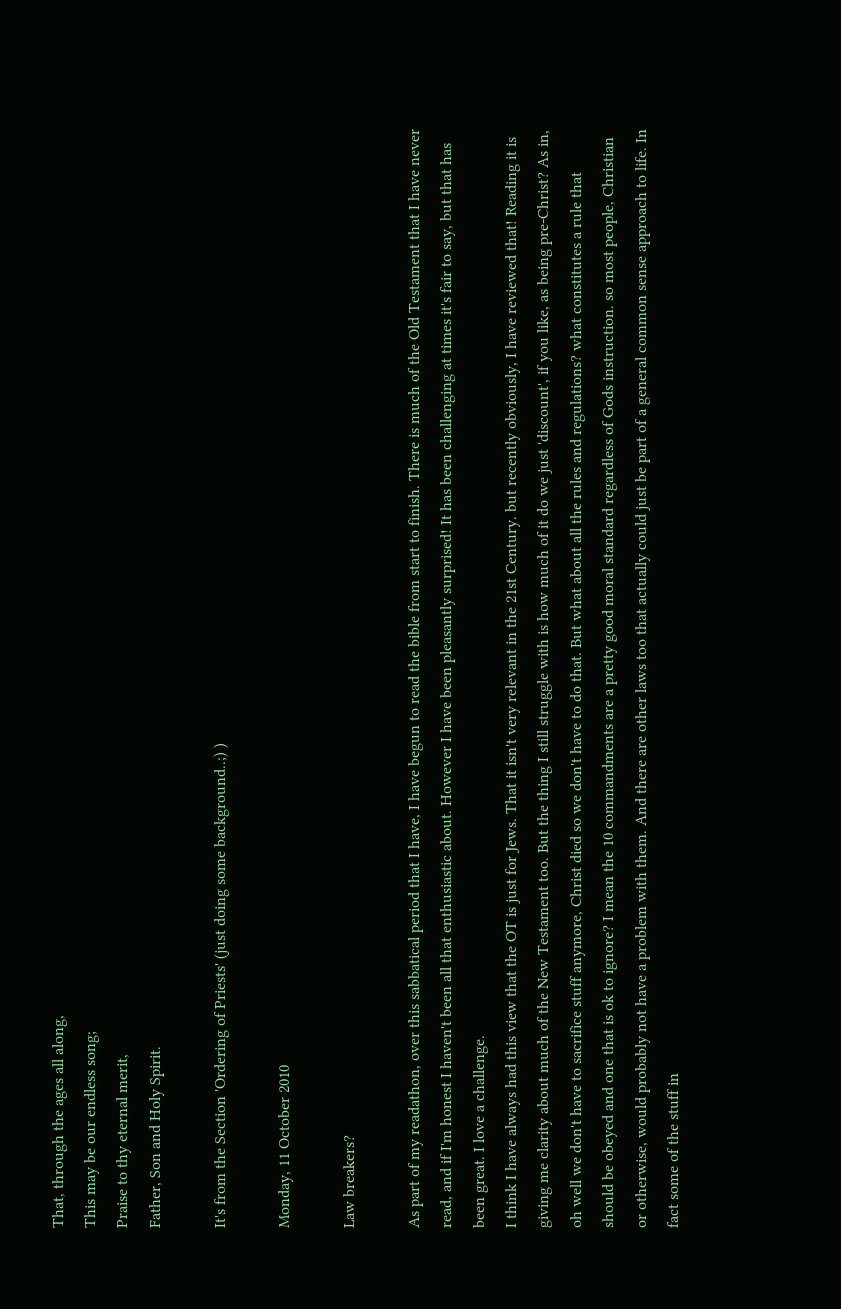That, through the ages all along,
This may be our endless song;
Praise to thy eternal merit,
Father, Son and Holy Spirit.

It's from the Section 'Ordering of Priests' (just doing some background..;) )

Monday, 11 October 2010

Law breakers?

As part of my readathon, over this sabbatical period that I have, I have begun to read the bible from start to finish. There is much of the Old Testament that I have never read, and if I'm honest I haven't been all that enthusiastic about. However I have been pleasantly surprised! It has been challenging at times it's fair to say, but that has been great. I love a challenge.
I think I have always had this view that the OT is just for Jews. That it isn't very relevant in the 21st Century. but recently obviously, I have reviewed that! Reading it is giving me clarity about much of the New Testament too. But the thing I still struggle with is how much of it do we just 'discount', if you like, as being pre-Christ? As in, oh well we don't have to sacrifice stuff anymore, Christ died so we don't have to do that. But what about all the rules and regulations? what constitutes a rule that should be obeyed and one that is ok to ignore? I mean the 10 commandments are a pretty good moral standard regardless of Gods instruction. so most people, Christian or otherwise, would probably not have a problem with them. And there are other laws too that actually could just be part of a general common sense approach to life. In fact some of the stuff in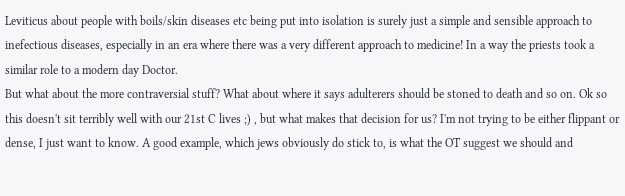Leviticus about people with boils/skin diseases etc being put into isolation is surely just a simple and sensible approach to inefectious diseases, especially in an era where there was a very different approach to medicine! In a way the priests took a similar role to a modern day Doctor.
But what about the more contraversial stuff? What about where it says adulterers should be stoned to death and so on. Ok so this doesn't sit terribly well with our 21st C lives ;) , but what makes that decision for us? I'm not trying to be either flippant or dense, I just want to know. A good example, which jews obviously do stick to, is what the OT suggest we should and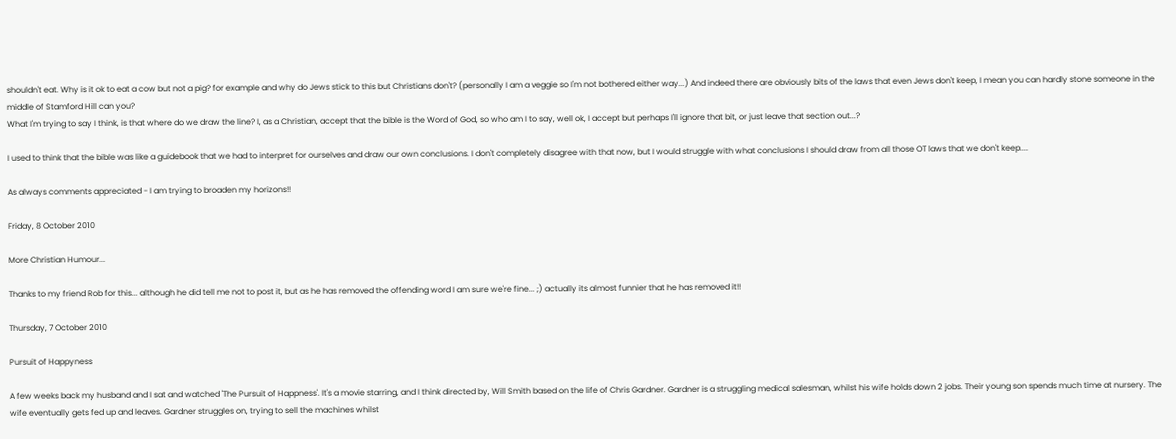shouldn't eat. Why is it ok to eat a cow but not a pig? for example and why do Jews stick to this but Christians don't? (personally I am a veggie so I'm not bothered either way...) And indeed there are obviously bits of the laws that even Jews don't keep, I mean you can hardly stone someone in the middle of Stamford Hill can you?
What I'm trying to say I think, is that where do we draw the line? I, as a Christian, accept that the bible is the Word of God, so who am I to say, well ok, I accept but perhaps I'll ignore that bit, or just leave that section out...?

I used to think that the bible was like a guidebook that we had to interpret for ourselves and draw our own conclusions. I don't completely disagree with that now, but I would struggle with what conclusions I should draw from all those OT laws that we don't keep....

As always comments appreciated - I am trying to broaden my horizons!!

Friday, 8 October 2010

More Christian Humour...

Thanks to my friend Rob for this... although he did tell me not to post it, but as he has removed the offending word I am sure we're fine... ;) actually its almost funnier that he has removed it!!

Thursday, 7 October 2010

Pursuit of Happyness

A few weeks back my husband and I sat and watched 'The Pursuit of Happness'. It's a movie starring, and I think directed by, Will Smith based on the life of Chris Gardner. Gardner is a struggling medical salesman, whilst his wife holds down 2 jobs. Their young son spends much time at nursery. The wife eventually gets fed up and leaves. Gardner struggles on, trying to sell the machines whilst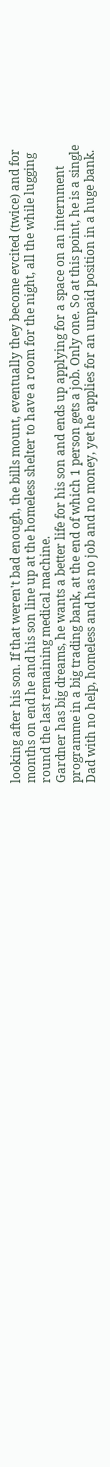looking after his son. If that weren't bad enough, the bills mount, eventually they become evcited (twice) and for months on end he and his son line up at the homeless shelter to have a room for the night, all the while lugging round the last remaining medical machine.
Gardner has big dreams, he wants a better life for his son and ends up applying for a space on an internment programme in a big trading bank, at the end of which 1 person gets a job. Only one. So at this point, he is a single Dad with no help, homeless and has no job and no money, yet he applies for an unpaid position in a huge bank.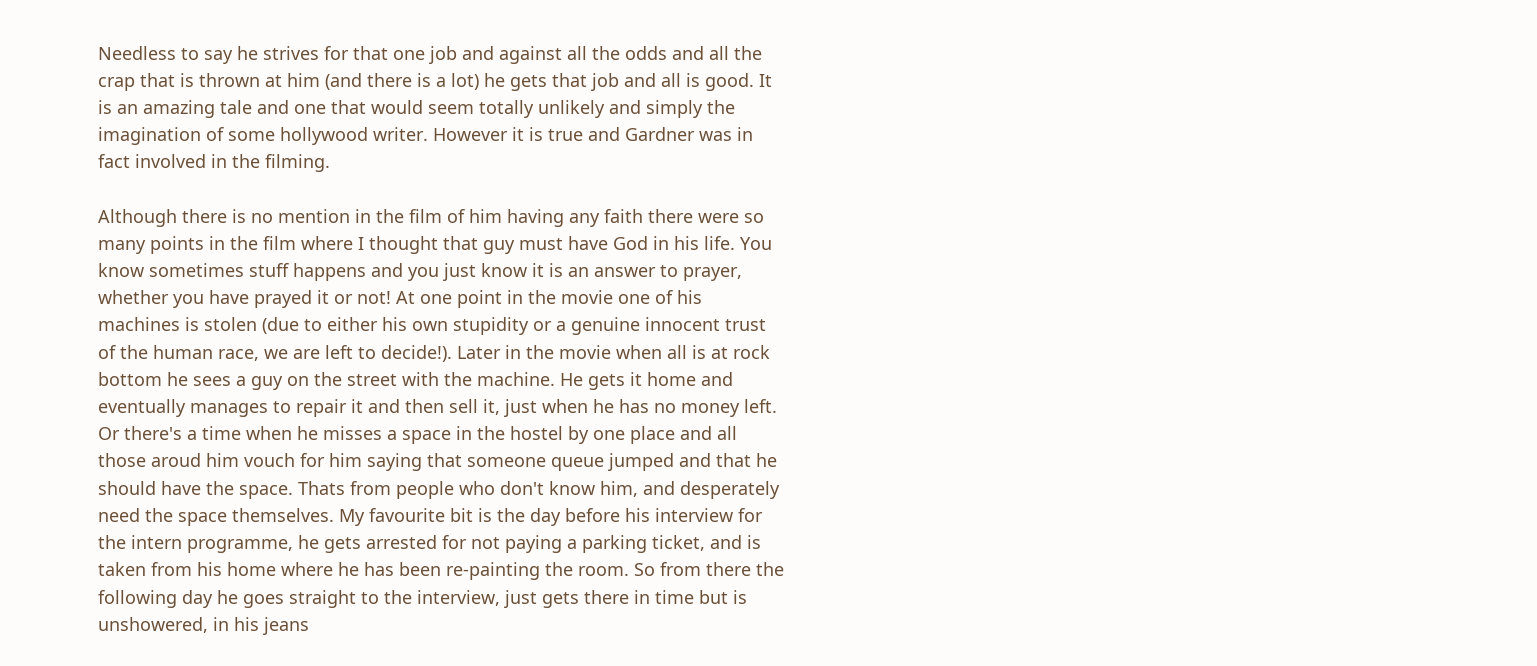Needless to say he strives for that one job and against all the odds and all the crap that is thrown at him (and there is a lot) he gets that job and all is good. It is an amazing tale and one that would seem totally unlikely and simply the imagination of some hollywood writer. However it is true and Gardner was in fact involved in the filming.

Although there is no mention in the film of him having any faith there were so many points in the film where I thought that guy must have God in his life. You know sometimes stuff happens and you just know it is an answer to prayer, whether you have prayed it or not! At one point in the movie one of his machines is stolen (due to either his own stupidity or a genuine innocent trust of the human race, we are left to decide!). Later in the movie when all is at rock bottom he sees a guy on the street with the machine. He gets it home and eventually manages to repair it and then sell it, just when he has no money left. Or there's a time when he misses a space in the hostel by one place and all those aroud him vouch for him saying that someone queue jumped and that he should have the space. Thats from people who don't know him, and desperately need the space themselves. My favourite bit is the day before his interview for the intern programme, he gets arrested for not paying a parking ticket, and is taken from his home where he has been re-painting the room. So from there the following day he goes straight to the interview, just gets there in time but is unshowered, in his jeans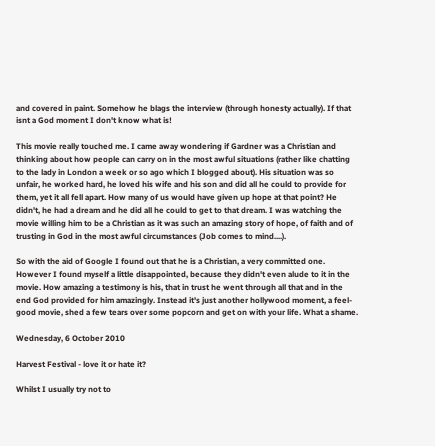and covered in paint. Somehow he blags the interview (through honesty actually). If that isnt a God moment I don't know what is!

This movie really touched me. I came away wondering if Gardner was a Christian and thinking about how people can carry on in the most awful situations (rather like chatting to the lady in London a week or so ago which I blogged about). His situation was so unfair, he worked hard, he loved his wife and his son and did all he could to provide for them, yet it all fell apart. How many of us would have given up hope at that point? He didn't, he had a dream and he did all he could to get to that dream. I was watching the movie willing him to be a Christian as it was such an amazing story of hope, of faith and of trusting in God in the most awful circumstances (Job comes to mind....).

So with the aid of Google I found out that he is a Christian, a very committed one. However I found myself a little disappointed, because they didn't even alude to it in the movie. How amazing a testimony is his, that in trust he went through all that and in the end God provided for him amazingly. Instead it's just another hollywood moment, a feel-good movie, shed a few tears over some popcorn and get on with your life. What a shame.

Wednesday, 6 October 2010

Harvest Festival - love it or hate it?

Whilst I usually try not to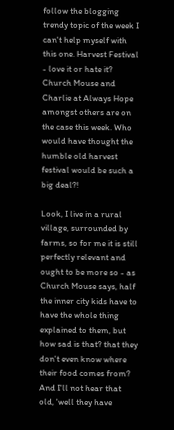follow the blogging trendy topic of the week I can't help myself with this one. Harvest Festival - love it or hate it? Church Mouse and Charlie at Always Hope amongst others are on the case this week. Who would have thought the humble old harvest festival would be such a big deal?!

Look, I live in a rural village, surrounded by farms, so for me it is still perfectly relevant and ought to be more so - as Church Mouse says, half the inner city kids have to have the whole thing explained to them, but how sad is that? that they don't even know where their food comes from? And I'll not hear that old, 'well they have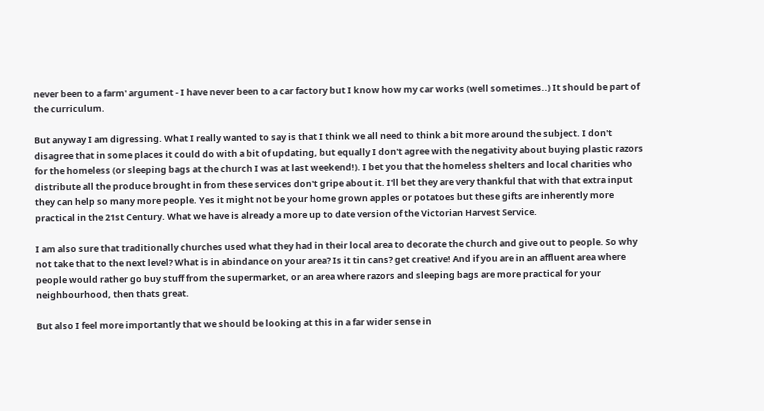never been to a farm' argument - I have never been to a car factory but I know how my car works (well sometimes..) It should be part of the curriculum.

But anyway I am digressing. What I really wanted to say is that I think we all need to think a bit more around the subject. I don't disagree that in some places it could do with a bit of updating, but equally I don't agree with the negativity about buying plastic razors for the homeless (or sleeping bags at the church I was at last weekend!). I bet you that the homeless shelters and local charities who distribute all the produce brought in from these services don't gripe about it. I'll bet they are very thankful that with that extra input they can help so many more people. Yes it might not be your home grown apples or potatoes but these gifts are inherently more practical in the 21st Century. What we have is already a more up to date version of the Victorian Harvest Service.

I am also sure that traditionally churches used what they had in their local area to decorate the church and give out to people. So why not take that to the next level? What is in abindance on your area? Is it tin cans? get creative! And if you are in an affluent area where people would rather go buy stuff from the supermarket, or an area where razors and sleeping bags are more practical for your neighbourhood, then thats great.

But also I feel more importantly that we should be looking at this in a far wider sense in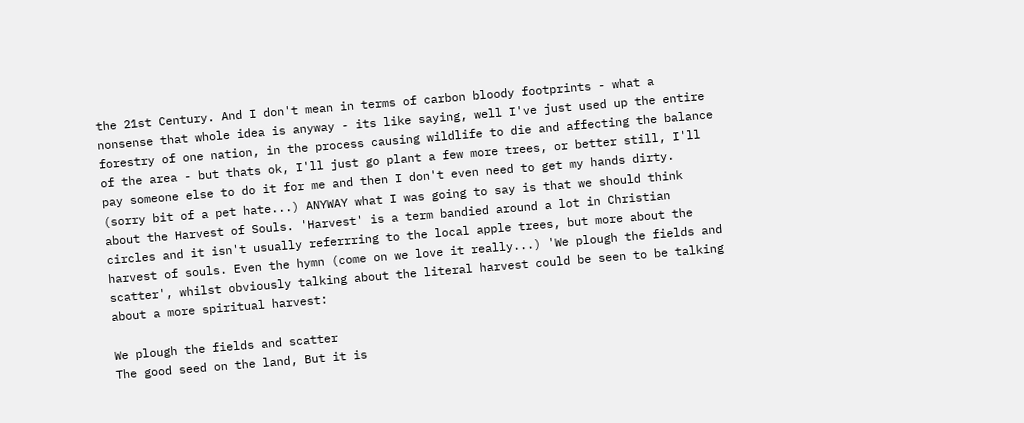the 21st Century. And I don't mean in terms of carbon bloody footprints - what a nonsense that whole idea is anyway - its like saying, well I've just used up the entire forestry of one nation, in the process causing wildlife to die and affecting the balance of the area - but thats ok, I'll just go plant a few more trees, or better still, I'll pay someone else to do it for me and then I don't even need to get my hands dirty. (sorry bit of a pet hate...) ANYWAY what I was going to say is that we should think about the Harvest of Souls. 'Harvest' is a term bandied around a lot in Christian circles and it isn't usually referrring to the local apple trees, but more about the harvest of souls. Even the hymn (come on we love it really...) 'We plough the fields and scatter', whilst obviously talking about the literal harvest could be seen to be talking about a more spiritual harvest:

We plough the fields and scatter
The good seed on the land, But it is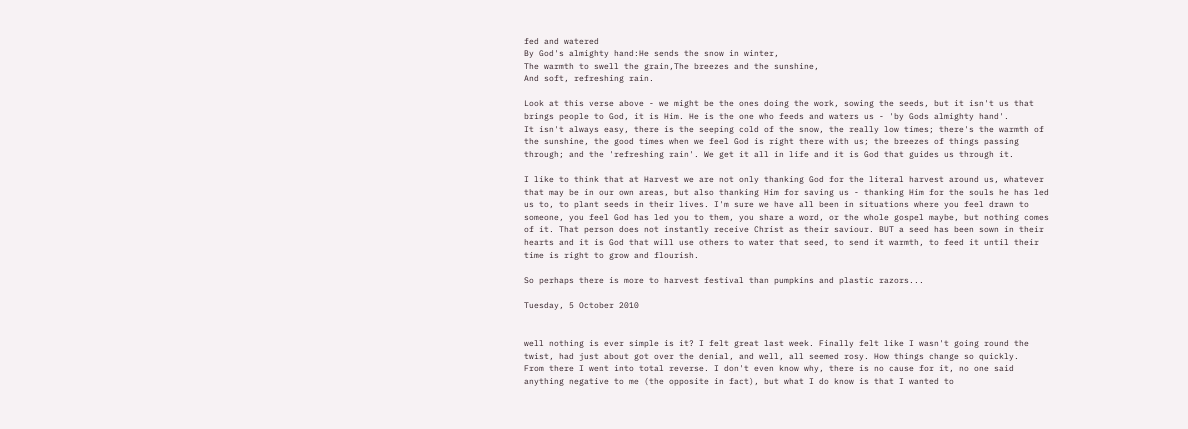fed and watered
By God's almighty hand:He sends the snow in winter,
The warmth to swell the grain,The breezes and the sunshine,
And soft, refreshing rain.

Look at this verse above - we might be the ones doing the work, sowing the seeds, but it isn't us that brings people to God, it is Him. He is the one who feeds and waters us - 'by Gods almighty hand'.
It isn't always easy, there is the seeping cold of the snow, the really low times; there's the warmth of the sunshine, the good times when we feel God is right there with us; the breezes of things passing through; and the 'refreshing rain'. We get it all in life and it is God that guides us through it.

I like to think that at Harvest we are not only thanking God for the literal harvest around us, whatever that may be in our own areas, but also thanking Him for saving us - thanking Him for the souls he has led us to, to plant seeds in their lives. I'm sure we have all been in situations where you feel drawn to someone, you feel God has led you to them, you share a word, or the whole gospel maybe, but nothing comes of it. That person does not instantly receive Christ as their saviour. BUT a seed has been sown in their hearts and it is God that will use others to water that seed, to send it warmth, to feed it until their time is right to grow and flourish.

So perhaps there is more to harvest festival than pumpkins and plastic razors...

Tuesday, 5 October 2010


well nothing is ever simple is it? I felt great last week. Finally felt like I wasn't going round the twist, had just about got over the denial, and well, all seemed rosy. How things change so quickly.
From there I went into total reverse. I don't even know why, there is no cause for it, no one said anything negative to me (the opposite in fact), but what I do know is that I wanted to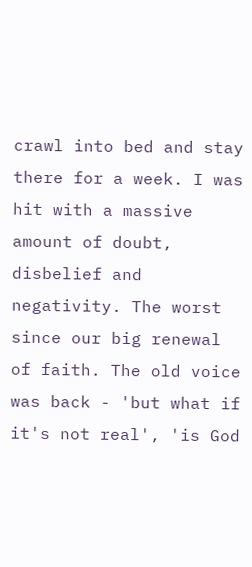crawl into bed and stay there for a week. I was hit with a massive amount of doubt, disbelief and negativity. The worst since our big renewal of faith. The old voice was back - 'but what if it's not real', 'is God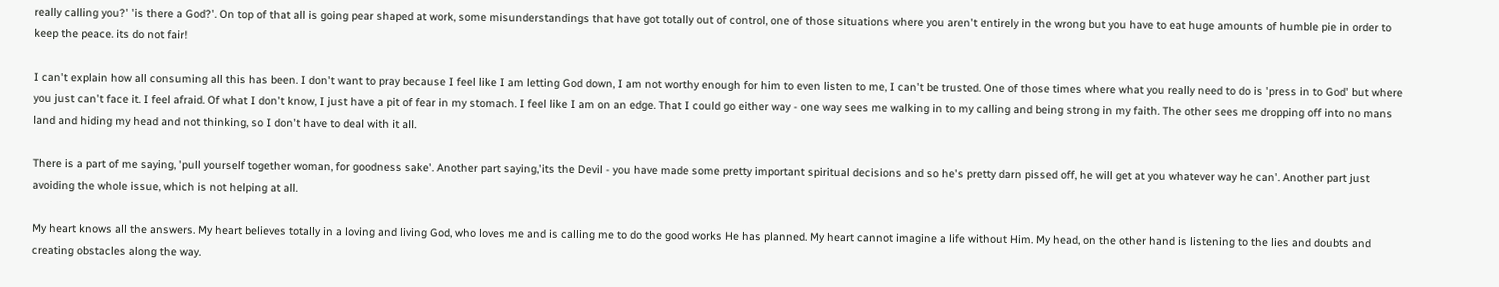really calling you?' 'is there a God?'. On top of that all is going pear shaped at work, some misunderstandings that have got totally out of control, one of those situations where you aren't entirely in the wrong but you have to eat huge amounts of humble pie in order to keep the peace. its do not fair!

I can't explain how all consuming all this has been. I don't want to pray because I feel like I am letting God down, I am not worthy enough for him to even listen to me, I can't be trusted. One of those times where what you really need to do is 'press in to God' but where you just can't face it. I feel afraid. Of what I don't know, I just have a pit of fear in my stomach. I feel like I am on an edge. That I could go either way - one way sees me walking in to my calling and being strong in my faith. The other sees me dropping off into no mans land and hiding my head and not thinking, so I don't have to deal with it all.

There is a part of me saying, 'pull yourself together woman, for goodness sake'. Another part saying,'its the Devil - you have made some pretty important spiritual decisions and so he's pretty darn pissed off, he will get at you whatever way he can'. Another part just avoiding the whole issue, which is not helping at all.

My heart knows all the answers. My heart believes totally in a loving and living God, who loves me and is calling me to do the good works He has planned. My heart cannot imagine a life without Him. My head, on the other hand is listening to the lies and doubts and creating obstacles along the way.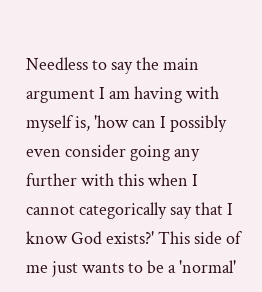Needless to say the main argument I am having with myself is, 'how can I possibly even consider going any further with this when I cannot categorically say that I know God exists?' This side of me just wants to be a 'normal'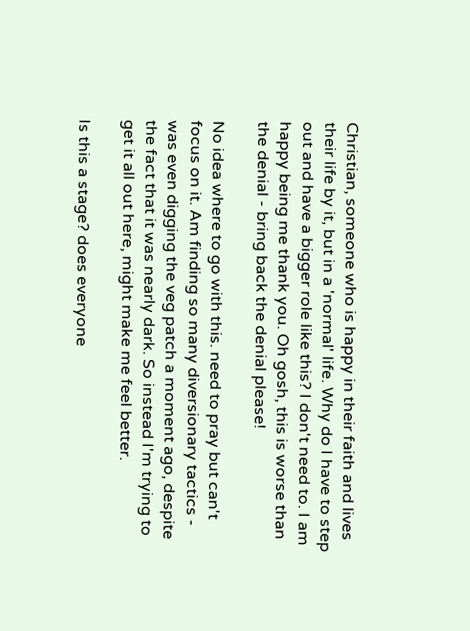Christian, someone who is happy in their faith and lives their life by it, but in a 'normal' life. Why do I have to step out and have a bigger role like this? I don't need to. I am happy being me thank you. Oh gosh, this is worse than the denial - bring back the denial please!

No idea where to go with this. need to pray but can't focus on it. Am finding so many diversionary tactics - was even digging the veg patch a moment ago, despite the fact that it was nearly dark. So instead I'm trying to get it all out here, might make me feel better.

Is this a stage? does everyone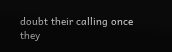doubt their calling once they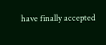have finally accepted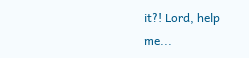it?! Lord, help me...